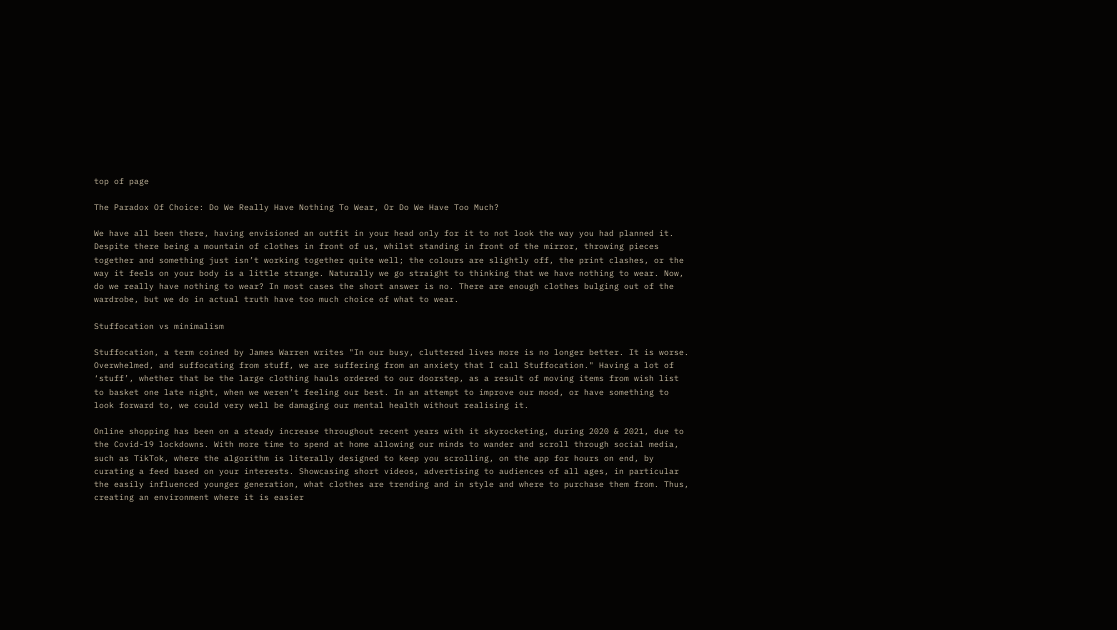top of page

The Paradox Of Choice: Do We Really Have Nothing To Wear, Or Do We Have Too Much?

We have all been there, having envisioned an outfit in your head only for it to not look the way you had planned it. Despite there being a mountain of clothes in front of us, whilst standing in front of the mirror, throwing pieces together and something just isn’t working together quite well; the colours are slightly off, the print clashes, or the way it feels on your body is a little strange. Naturally we go straight to thinking that we have nothing to wear. Now, do we really have nothing to wear? In most cases the short answer is no. There are enough clothes bulging out of the wardrobe, but we do in actual truth have too much choice of what to wear.

Stuffocation vs minimalism

Stuffocation, a term coined by James Warren writes "In our busy, cluttered lives more is no longer better. It is worse. Overwhelmed, and suffocating from stuff, we are suffering from an anxiety that I call Stuffocation." Having a lot of ‘stuff’, whether that be the large clothing hauls ordered to our doorstep, as a result of moving items from wish list to basket one late night, when we weren’t feeling our best. In an attempt to improve our mood, or have something to look forward to, we could very well be damaging our mental health without realising it.

Online shopping has been on a steady increase throughout recent years with it skyrocketing, during 2020 & 2021, due to the Covid-19 lockdowns. With more time to spend at home allowing our minds to wander and scroll through social media, such as TikTok, where the algorithm is literally designed to keep you scrolling, on the app for hours on end, by curating a feed based on your interests. Showcasing short videos, advertising to audiences of all ages, in particular the easily influenced younger generation, what clothes are trending and in style and where to purchase them from. Thus, creating an environment where it is easier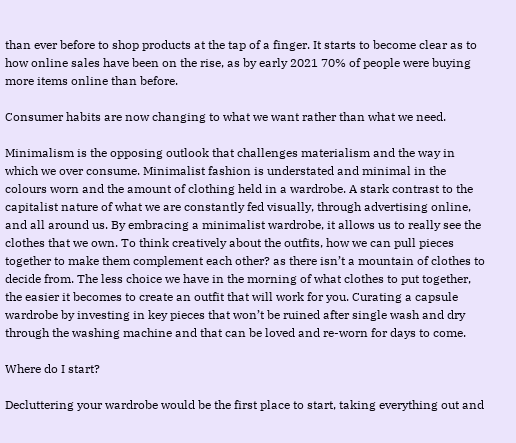than ever before to shop products at the tap of a finger. It starts to become clear as to how online sales have been on the rise, as by early 2021 70% of people were buying more items online than before.

Consumer habits are now changing to what we want rather than what we need.

Minimalism is the opposing outlook that challenges materialism and the way in which we over consume. Minimalist fashion is understated and minimal in the colours worn and the amount of clothing held in a wardrobe. A stark contrast to the capitalist nature of what we are constantly fed visually, through advertising online, and all around us. By embracing a minimalist wardrobe, it allows us to really see the clothes that we own. To think creatively about the outfits, how we can pull pieces together to make them complement each other? as there isn’t a mountain of clothes to decide from. The less choice we have in the morning of what clothes to put together, the easier it becomes to create an outfit that will work for you. Curating a capsule wardrobe by investing in key pieces that won’t be ruined after single wash and dry through the washing machine and that can be loved and re-worn for days to come.

Where do I start?

Decluttering your wardrobe would be the first place to start, taking everything out and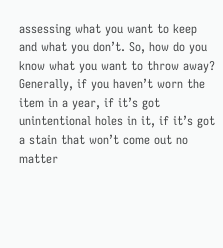assessing what you want to keep and what you don’t. So, how do you know what you want to throw away? Generally, if you haven’t worn the item in a year, if it’s got unintentional holes in it, if it’s got a stain that won’t come out no matter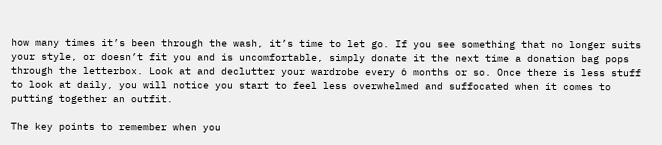how many times it’s been through the wash, it’s time to let go. If you see something that no longer suits your style, or doesn’t fit you and is uncomfortable, simply donate it the next time a donation bag pops through the letterbox. Look at and declutter your wardrobe every 6 months or so. Once there is less stuff to look at daily, you will notice you start to feel less overwhelmed and suffocated when it comes to putting together an outfit.

The key points to remember when you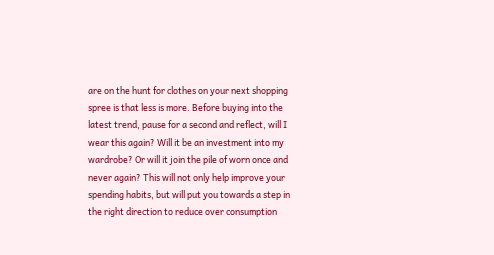are on the hunt for clothes on your next shopping spree is that less is more. Before buying into the latest trend, pause for a second and reflect, will I wear this again? Will it be an investment into my wardrobe? Or will it join the pile of worn once and never again? This will not only help improve your spending habits, but will put you towards a step in the right direction to reduce over consumption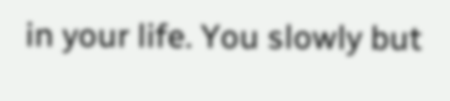in your life. You slowly but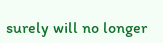surely will no longer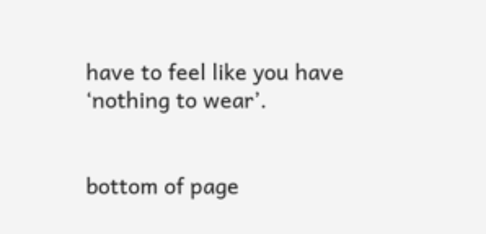have to feel like you have ‘nothing to wear’.


bottom of page